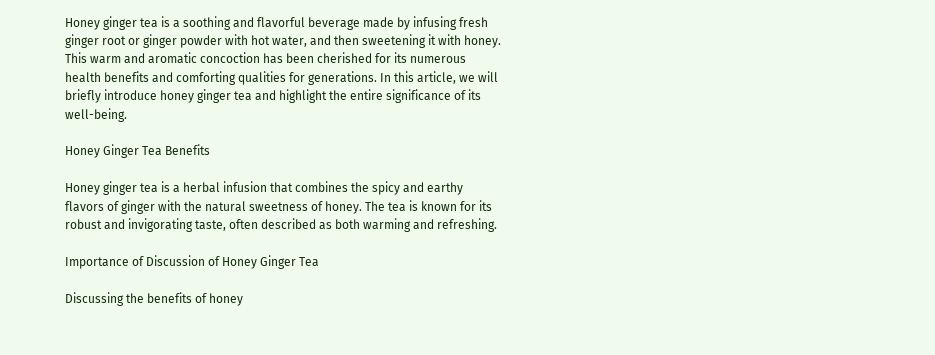Honey ginger tea is a soothing and flavorful beverage made by infusing fresh ginger root or ginger powder with hot water, and then sweetening it with honey. This warm and aromatic concoction has been cherished for its numerous health benefits and comforting qualities for generations. In this article, we will briefly introduce honey ginger tea and highlight the entire significance of its well-being.

Honey Ginger Tea Benefits

Honey ginger tea is a herbal infusion that combines the spicy and earthy flavors of ginger with the natural sweetness of honey. The tea is known for its robust and invigorating taste, often described as both warming and refreshing.

Importance of Discussion of Honey Ginger Tea

Discussing the benefits of honey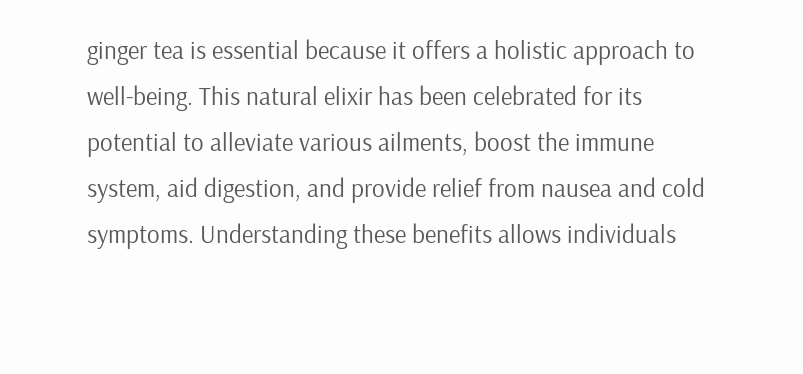ginger tea is essential because it offers a holistic approach to well-being. This natural elixir has been celebrated for its potential to alleviate various ailments, boost the immune system, aid digestion, and provide relief from nausea and cold symptoms. Understanding these benefits allows individuals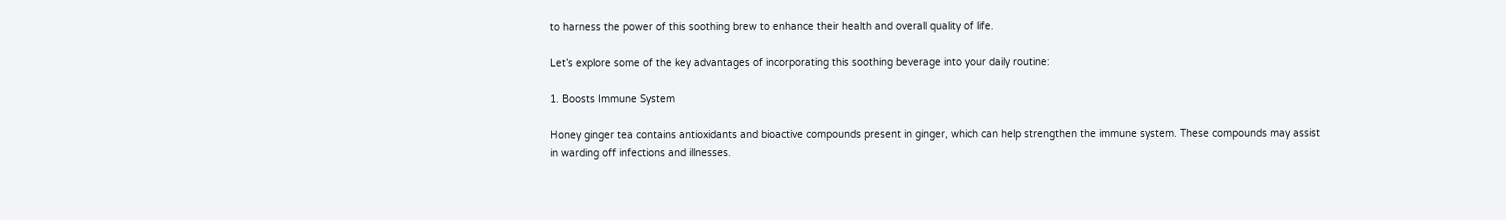to harness the power of this soothing brew to enhance their health and overall quality of life.

Let’s explore some of the key advantages of incorporating this soothing beverage into your daily routine:

1. Boosts Immune System

Honey ginger tea contains antioxidants and bioactive compounds present in ginger, which can help strengthen the immune system. These compounds may assist in warding off infections and illnesses.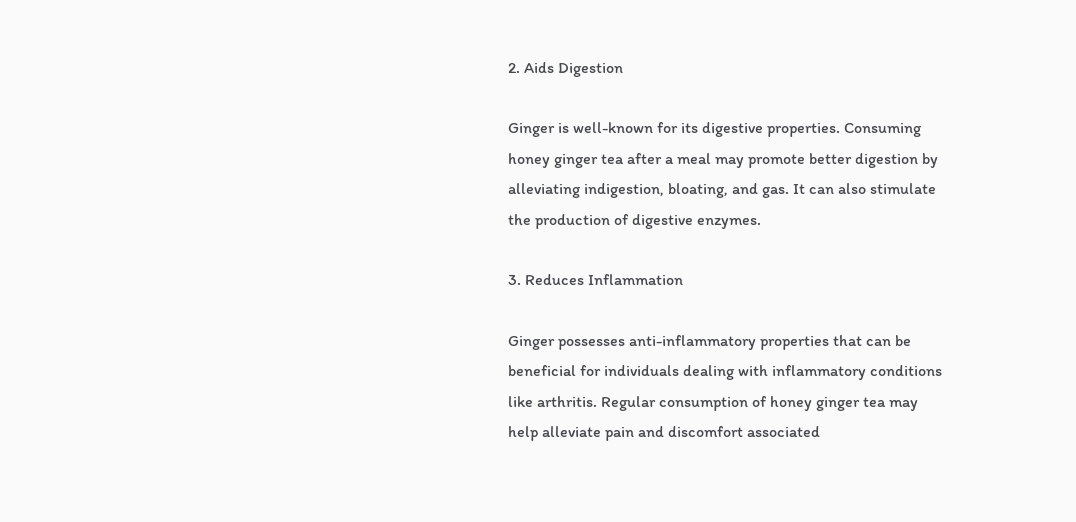2. Aids Digestion

Ginger is well-known for its digestive properties. Consuming honey ginger tea after a meal may promote better digestion by alleviating indigestion, bloating, and gas. It can also stimulate the production of digestive enzymes.

3. Reduces Inflammation

Ginger possesses anti-inflammatory properties that can be beneficial for individuals dealing with inflammatory conditions like arthritis. Regular consumption of honey ginger tea may help alleviate pain and discomfort associated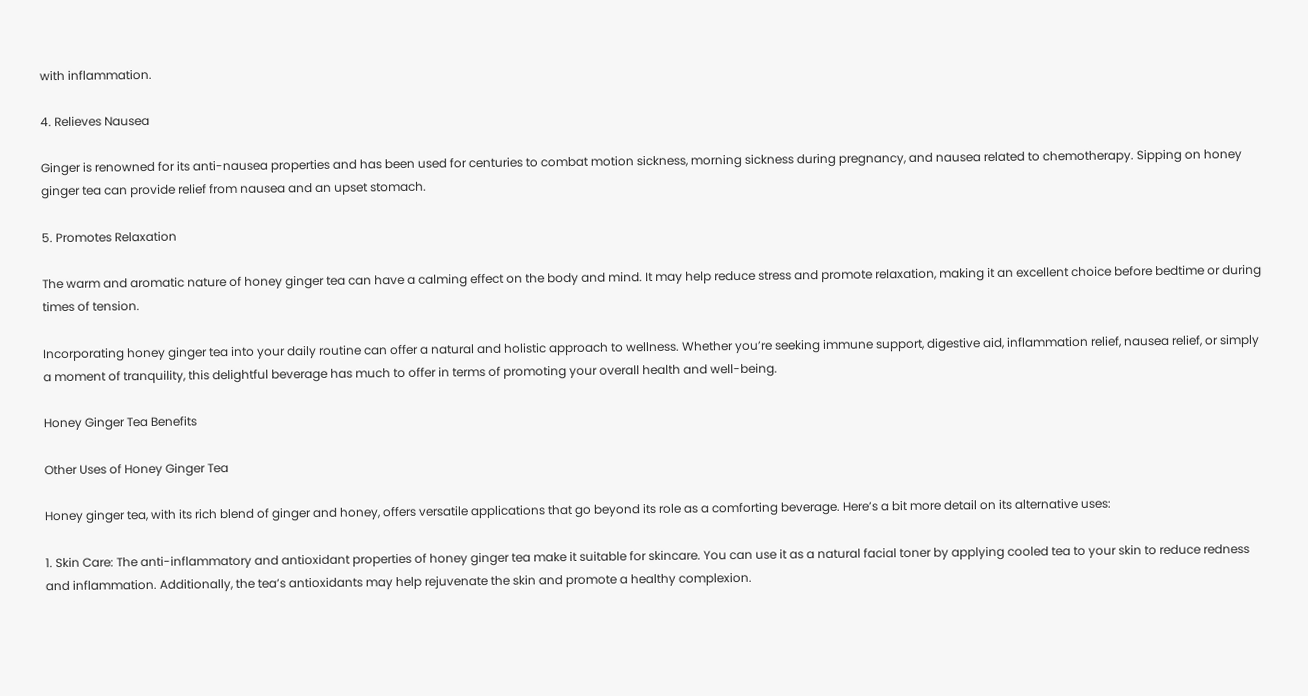with inflammation.

4. Relieves Nausea

Ginger is renowned for its anti-nausea properties and has been used for centuries to combat motion sickness, morning sickness during pregnancy, and nausea related to chemotherapy. Sipping on honey ginger tea can provide relief from nausea and an upset stomach.

5. Promotes Relaxation

The warm and aromatic nature of honey ginger tea can have a calming effect on the body and mind. It may help reduce stress and promote relaxation, making it an excellent choice before bedtime or during times of tension.

Incorporating honey ginger tea into your daily routine can offer a natural and holistic approach to wellness. Whether you’re seeking immune support, digestive aid, inflammation relief, nausea relief, or simply a moment of tranquility, this delightful beverage has much to offer in terms of promoting your overall health and well-being.

Honey Ginger Tea Benefits

Other Uses of Honey Ginger Tea

Honey ginger tea, with its rich blend of ginger and honey, offers versatile applications that go beyond its role as a comforting beverage. Here’s a bit more detail on its alternative uses:

1. Skin Care: The anti-inflammatory and antioxidant properties of honey ginger tea make it suitable for skincare. You can use it as a natural facial toner by applying cooled tea to your skin to reduce redness and inflammation. Additionally, the tea’s antioxidants may help rejuvenate the skin and promote a healthy complexion.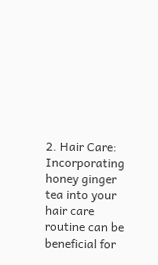2. Hair Care: Incorporating honey ginger tea into your hair care routine can be beneficial for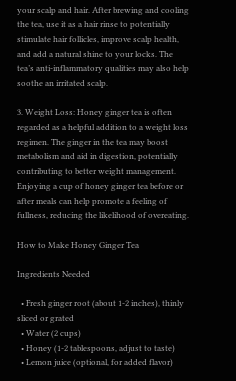your scalp and hair. After brewing and cooling the tea, use it as a hair rinse to potentially stimulate hair follicles, improve scalp health, and add a natural shine to your locks. The tea’s anti-inflammatory qualities may also help soothe an irritated scalp.

3. Weight Loss: Honey ginger tea is often regarded as a helpful addition to a weight loss regimen. The ginger in the tea may boost metabolism and aid in digestion, potentially contributing to better weight management. Enjoying a cup of honey ginger tea before or after meals can help promote a feeling of fullness, reducing the likelihood of overeating.

How to Make Honey Ginger Tea

Ingredients Needed

  • Fresh ginger root (about 1-2 inches), thinly sliced or grated
  • Water (2 cups)
  • Honey (1-2 tablespoons, adjust to taste)
  • Lemon juice (optional, for added flavor)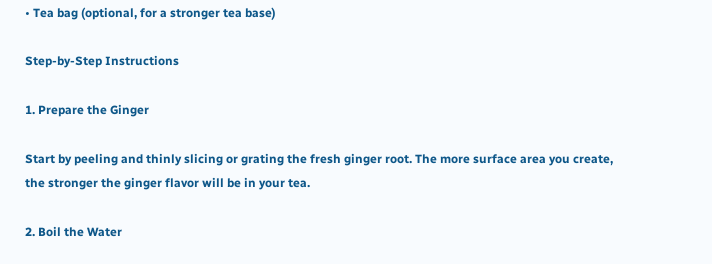• Tea bag (optional, for a stronger tea base)

Step-by-Step Instructions

1. Prepare the Ginger

Start by peeling and thinly slicing or grating the fresh ginger root. The more surface area you create, the stronger the ginger flavor will be in your tea.

2. Boil the Water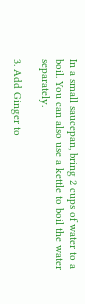In a small saucepan, bring 2 cups of water to a boil. You can also use a kettle to boil the water separately.

3. Add Ginger to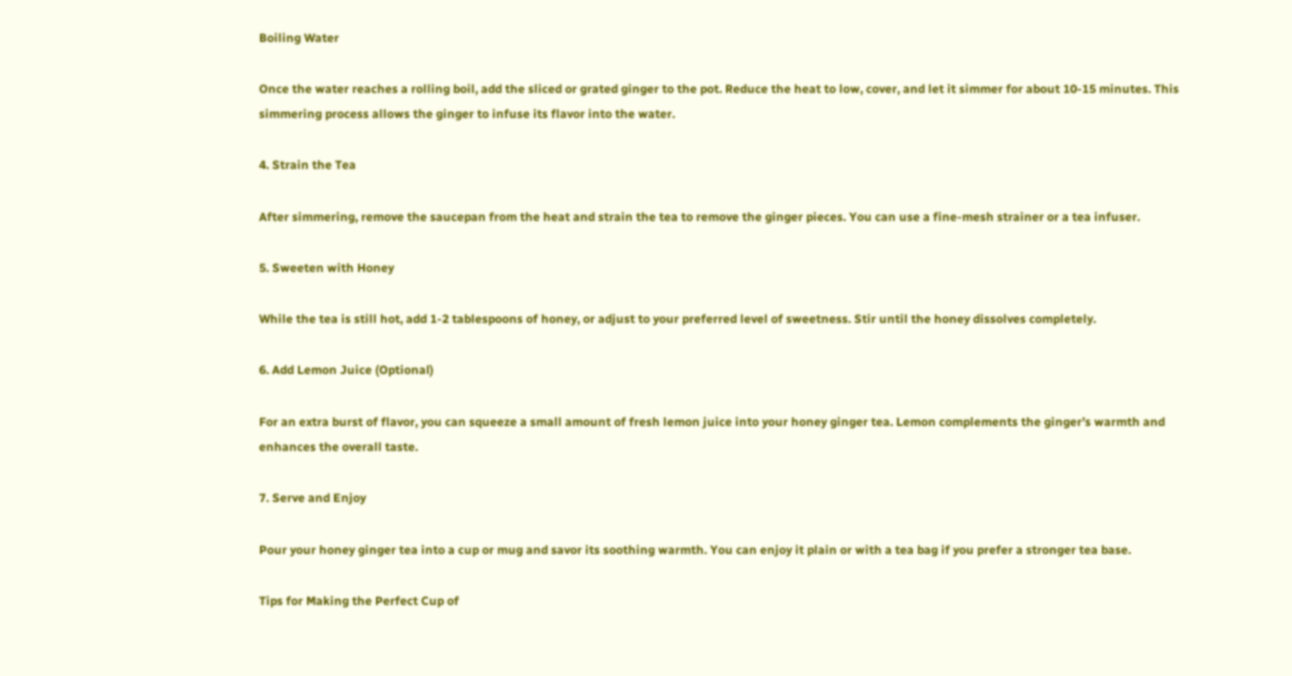Boiling Water

Once the water reaches a rolling boil, add the sliced or grated ginger to the pot. Reduce the heat to low, cover, and let it simmer for about 10-15 minutes. This simmering process allows the ginger to infuse its flavor into the water.

4. Strain the Tea

After simmering, remove the saucepan from the heat and strain the tea to remove the ginger pieces. You can use a fine-mesh strainer or a tea infuser.

5. Sweeten with Honey

While the tea is still hot, add 1-2 tablespoons of honey, or adjust to your preferred level of sweetness. Stir until the honey dissolves completely.

6. Add Lemon Juice (Optional)

For an extra burst of flavor, you can squeeze a small amount of fresh lemon juice into your honey ginger tea. Lemon complements the ginger’s warmth and enhances the overall taste.

7. Serve and Enjoy

Pour your honey ginger tea into a cup or mug and savor its soothing warmth. You can enjoy it plain or with a tea bag if you prefer a stronger tea base.

Tips for Making the Perfect Cup of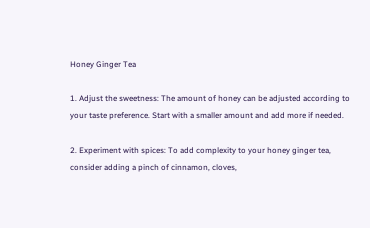Honey Ginger Tea

1. Adjust the sweetness: The amount of honey can be adjusted according to your taste preference. Start with a smaller amount and add more if needed.

2. Experiment with spices: To add complexity to your honey ginger tea, consider adding a pinch of cinnamon, cloves,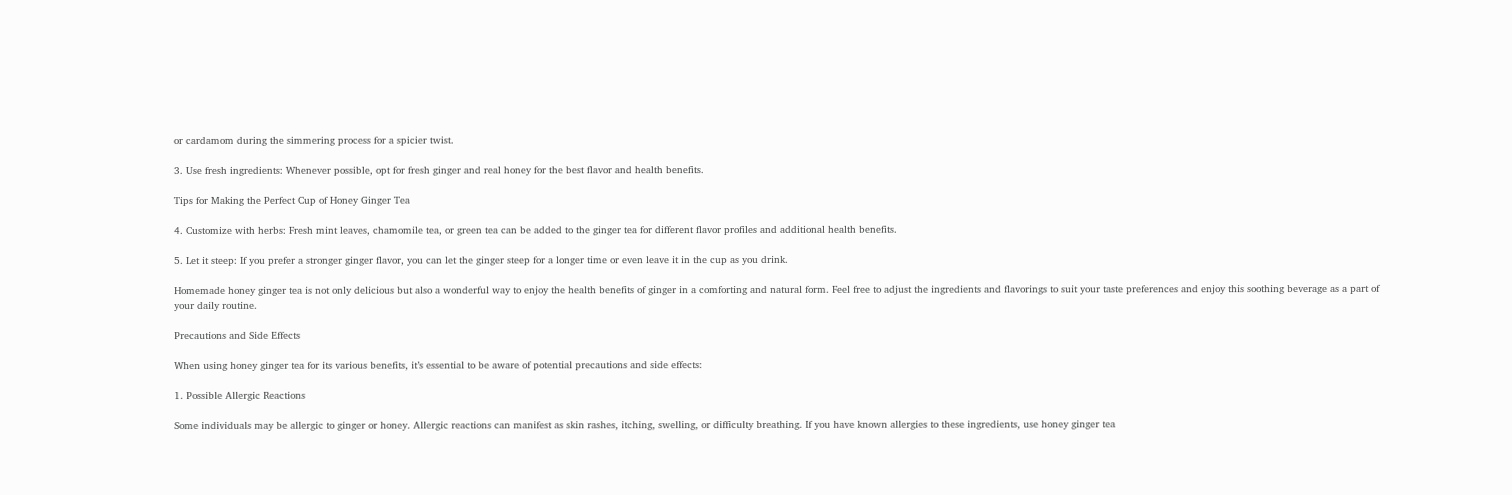or cardamom during the simmering process for a spicier twist.

3. Use fresh ingredients: Whenever possible, opt for fresh ginger and real honey for the best flavor and health benefits.

Tips for Making the Perfect Cup of Honey Ginger Tea

4. Customize with herbs: Fresh mint leaves, chamomile tea, or green tea can be added to the ginger tea for different flavor profiles and additional health benefits.

5. Let it steep: If you prefer a stronger ginger flavor, you can let the ginger steep for a longer time or even leave it in the cup as you drink.

Homemade honey ginger tea is not only delicious but also a wonderful way to enjoy the health benefits of ginger in a comforting and natural form. Feel free to adjust the ingredients and flavorings to suit your taste preferences and enjoy this soothing beverage as a part of your daily routine.

Precautions and Side Effects

When using honey ginger tea for its various benefits, it’s essential to be aware of potential precautions and side effects:

1. Possible Allergic Reactions

Some individuals may be allergic to ginger or honey. Allergic reactions can manifest as skin rashes, itching, swelling, or difficulty breathing. If you have known allergies to these ingredients, use honey ginger tea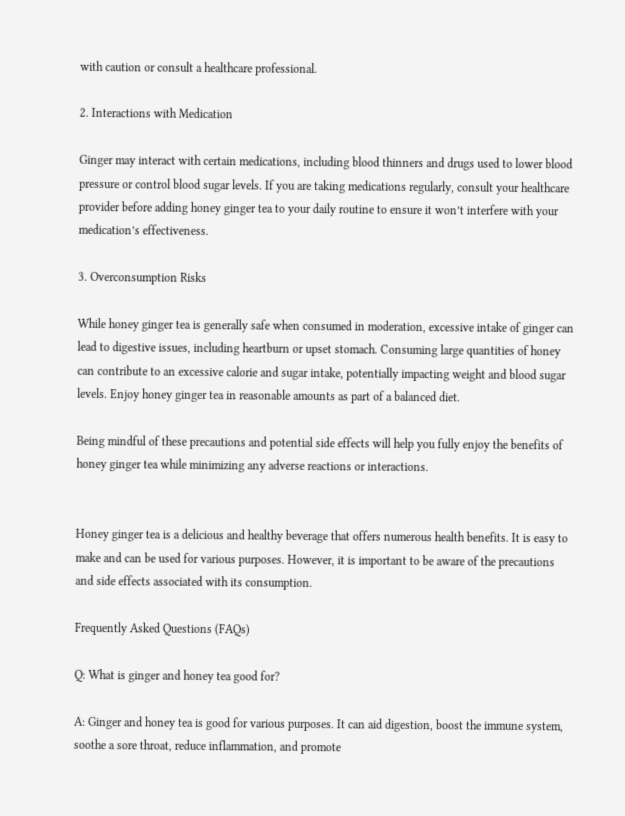with caution or consult a healthcare professional.

2. Interactions with Medication

Ginger may interact with certain medications, including blood thinners and drugs used to lower blood pressure or control blood sugar levels. If you are taking medications regularly, consult your healthcare provider before adding honey ginger tea to your daily routine to ensure it won’t interfere with your medication’s effectiveness.

3. Overconsumption Risks

While honey ginger tea is generally safe when consumed in moderation, excessive intake of ginger can lead to digestive issues, including heartburn or upset stomach. Consuming large quantities of honey can contribute to an excessive calorie and sugar intake, potentially impacting weight and blood sugar levels. Enjoy honey ginger tea in reasonable amounts as part of a balanced diet.

Being mindful of these precautions and potential side effects will help you fully enjoy the benefits of honey ginger tea while minimizing any adverse reactions or interactions.


Honey ginger tea is a delicious and healthy beverage that offers numerous health benefits. It is easy to make and can be used for various purposes. However, it is important to be aware of the precautions and side effects associated with its consumption.

Frequently Asked Questions (FAQs)

Q: What is ginger and honey tea good for?

A: Ginger and honey tea is good for various purposes. It can aid digestion, boost the immune system, soothe a sore throat, reduce inflammation, and promote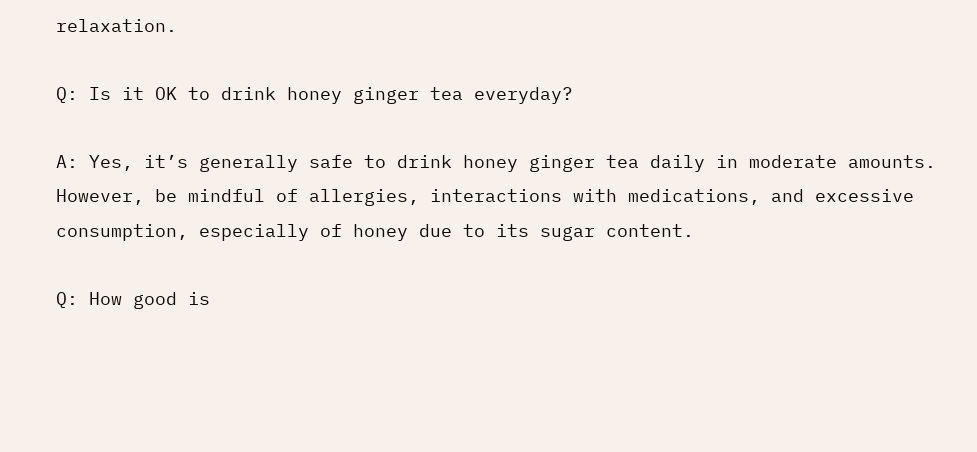relaxation.

Q: Is it OK to drink honey ginger tea everyday?

A: Yes, it’s generally safe to drink honey ginger tea daily in moderate amounts. However, be mindful of allergies, interactions with medications, and excessive consumption, especially of honey due to its sugar content.

Q: How good is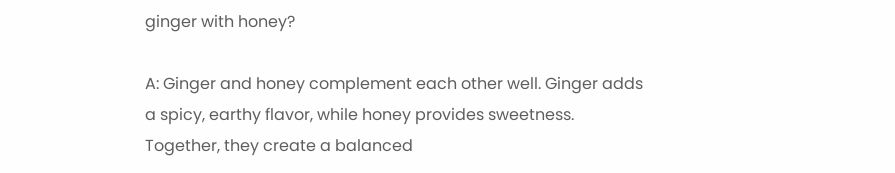ginger with honey?

A: Ginger and honey complement each other well. Ginger adds a spicy, earthy flavor, while honey provides sweetness. Together, they create a balanced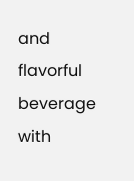and flavorful beverage with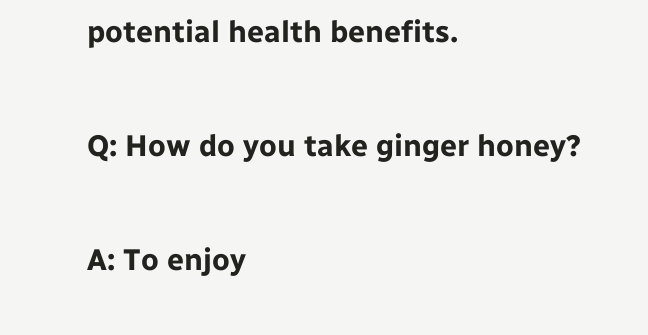potential health benefits.

Q: How do you take ginger honey?

A: To enjoy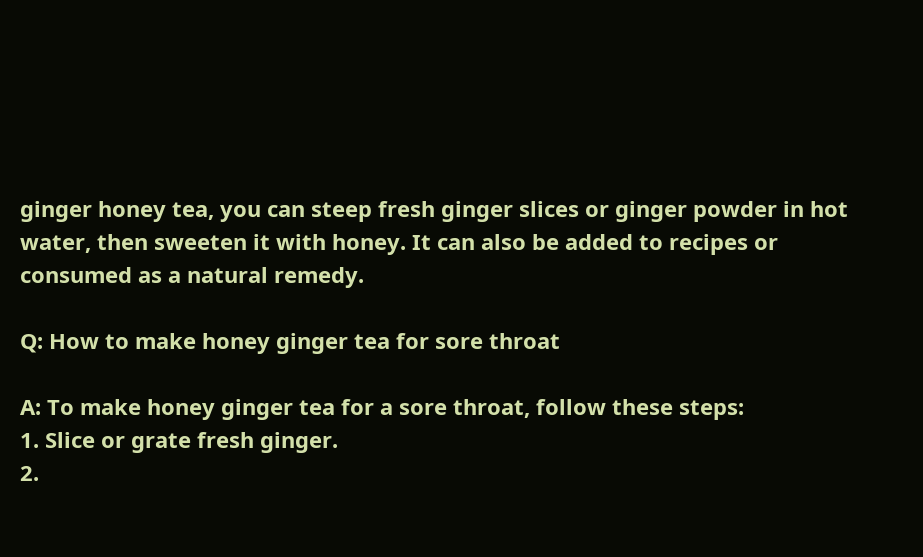ginger honey tea, you can steep fresh ginger slices or ginger powder in hot water, then sweeten it with honey. It can also be added to recipes or consumed as a natural remedy.

Q: How to make honey ginger tea for sore throat

A: To make honey ginger tea for a sore throat, follow these steps:
1. Slice or grate fresh ginger.
2.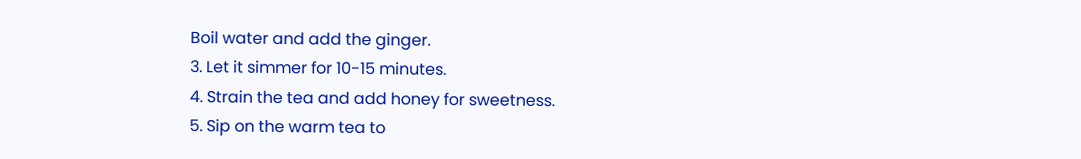Boil water and add the ginger.
3. Let it simmer for 10-15 minutes.
4. Strain the tea and add honey for sweetness.
5. Sip on the warm tea to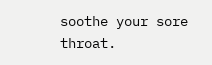soothe your sore throat.